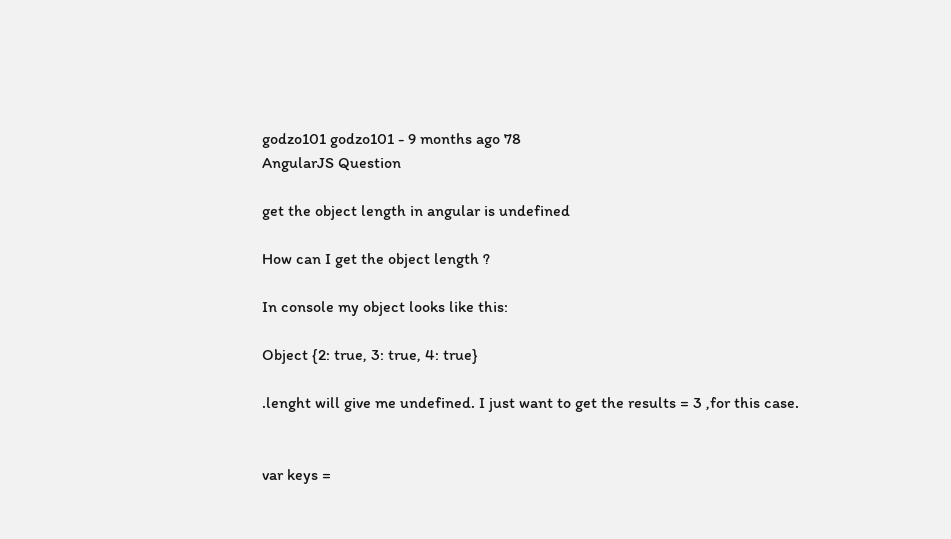godzo101 godzo101 - 9 months ago 78
AngularJS Question

get the object length in angular is undefined

How can I get the object length ?

In console my object looks like this:

Object {2: true, 3: true, 4: true}

.lenght will give me undefined. I just want to get the results = 3 ,for this case.


var keys =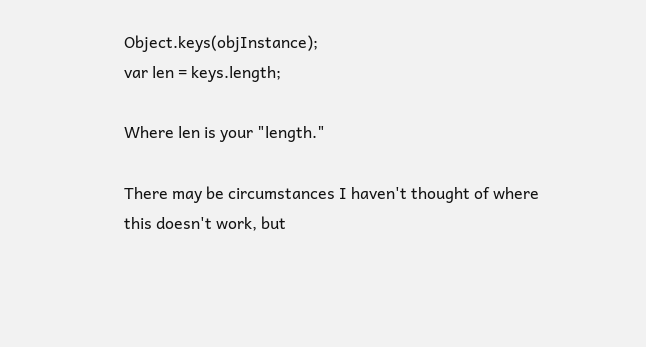Object.keys(objInstance);
var len = keys.length;

Where len is your "length."

There may be circumstances I haven't thought of where this doesn't work, but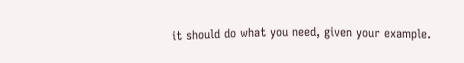it should do what you need, given your example.